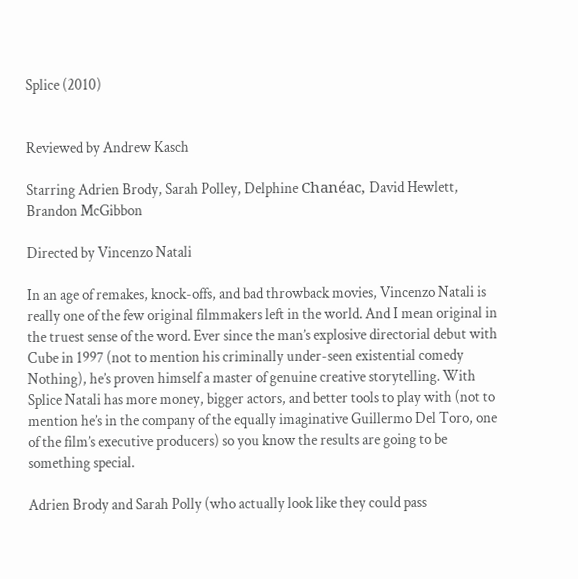Splice (2010)


Reviewed by Andrew Kasch

Starring Adrien Brody, Sarah Polley, Delphine Chanéac, David Hewlett, Brandon McGibbon

Directed by Vincenzo Natali

In an age of remakes, knock-offs, and bad throwback movies, Vincenzo Natali is really one of the few original filmmakers left in the world. And I mean original in the truest sense of the word. Ever since the man’s explosive directorial debut with Cube in 1997 (not to mention his criminally under-seen existential comedy Nothing), he’s proven himself a master of genuine creative storytelling. With Splice Natali has more money, bigger actors, and better tools to play with (not to mention he’s in the company of the equally imaginative Guillermo Del Toro, one of the film’s executive producers) so you know the results are going to be something special.

Adrien Brody and Sarah Polly (who actually look like they could pass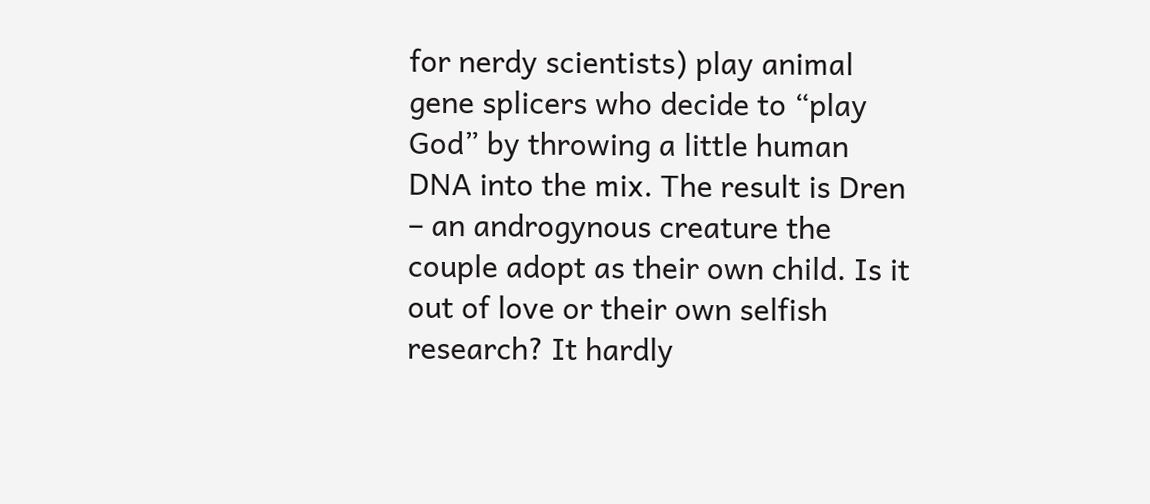for nerdy scientists) play animal gene splicers who decide to “play God” by throwing a little human DNA into the mix. The result is Dren – an androgynous creature the couple adopt as their own child. Is it out of love or their own selfish research? It hardly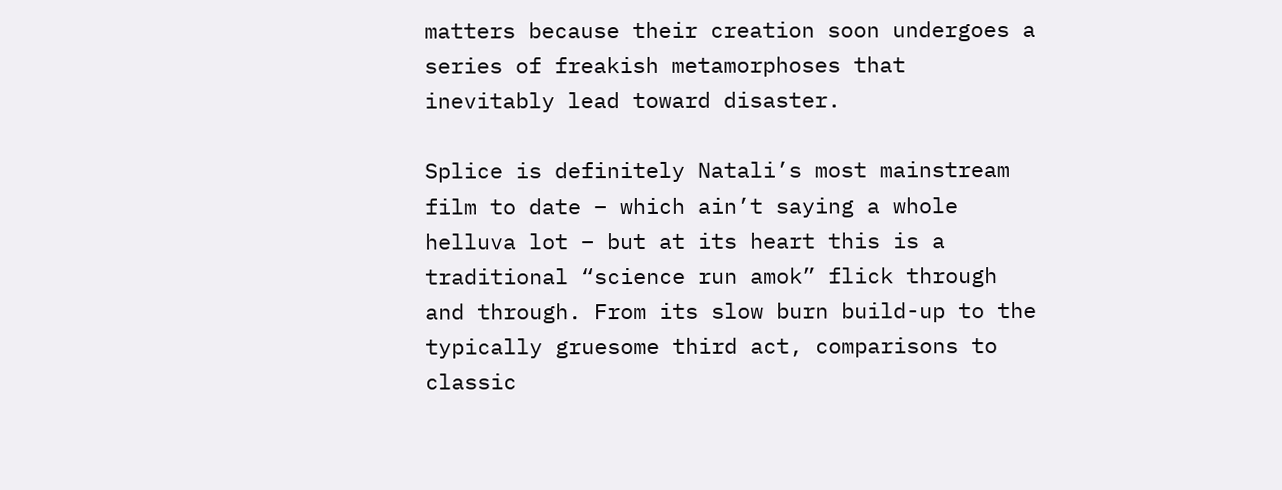matters because their creation soon undergoes a series of freakish metamorphoses that inevitably lead toward disaster.

Splice is definitely Natali’s most mainstream film to date – which ain’t saying a whole helluva lot – but at its heart this is a traditional “science run amok” flick through and through. From its slow burn build-up to the typically gruesome third act, comparisons to classic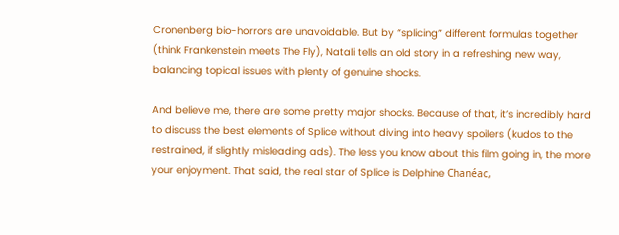Cronenberg bio-horrors are unavoidable. But by “splicing” different formulas together (think Frankenstein meets The Fly), Natali tells an old story in a refreshing new way, balancing topical issues with plenty of genuine shocks.

And believe me, there are some pretty major shocks. Because of that, it’s incredibly hard to discuss the best elements of Splice without diving into heavy spoilers (kudos to the restrained, if slightly misleading ads). The less you know about this film going in, the more your enjoyment. That said, the real star of Splice is Delphine Chanéac,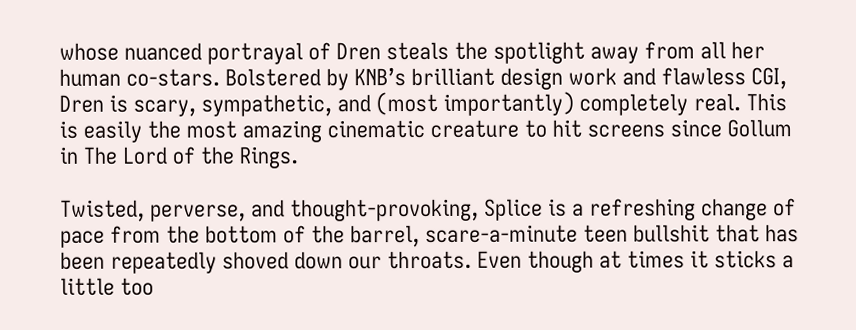whose nuanced portrayal of Dren steals the spotlight away from all her human co-stars. Bolstered by KNB’s brilliant design work and flawless CGI, Dren is scary, sympathetic, and (most importantly) completely real. This is easily the most amazing cinematic creature to hit screens since Gollum in The Lord of the Rings.

Twisted, perverse, and thought-provoking, Splice is a refreshing change of pace from the bottom of the barrel, scare-a-minute teen bullshit that has been repeatedly shoved down our throats. Even though at times it sticks a little too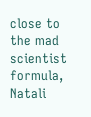close to the mad scientist formula, Natali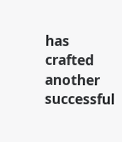has crafted another successful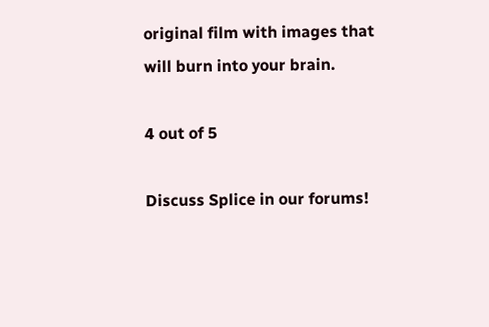original film with images that will burn into your brain.

4 out of 5

Discuss Splice in our forums!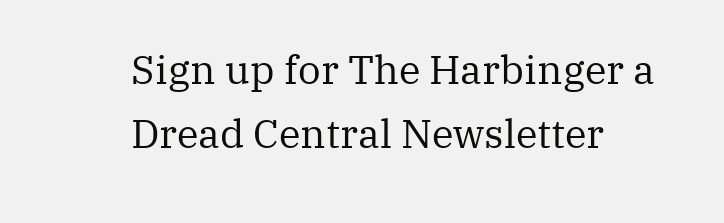Sign up for The Harbinger a Dread Central Newsletter